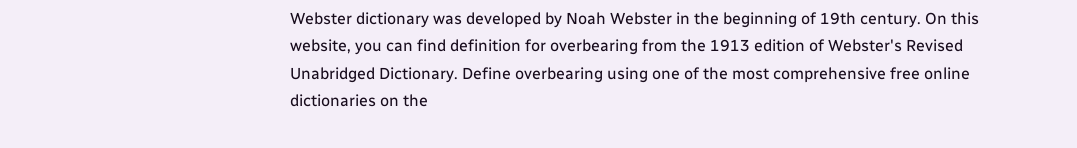Webster dictionary was developed by Noah Webster in the beginning of 19th century. On this website, you can find definition for overbearing from the 1913 edition of Webster's Revised Unabridged Dictionary. Define overbearing using one of the most comprehensive free online dictionaries on the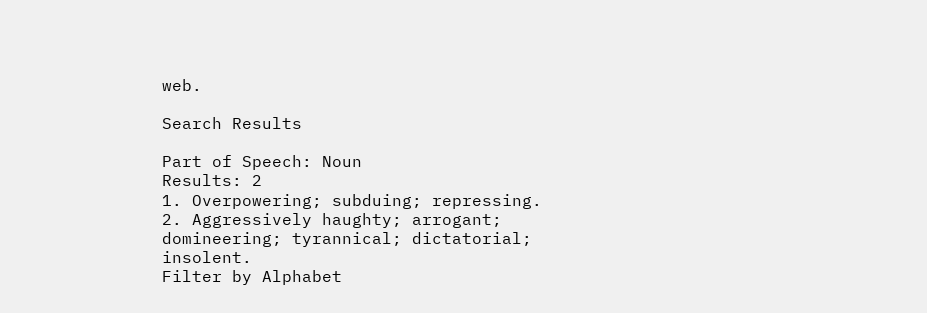web.

Search Results

Part of Speech: Noun
Results: 2
1. Overpowering; subduing; repressing.
2. Aggressively haughty; arrogant; domineering; tyrannical; dictatorial; insolent.
Filter by Alphabet